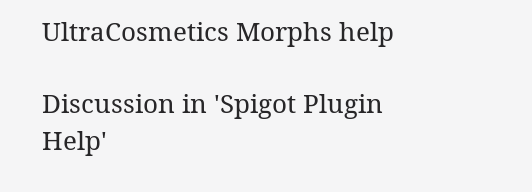UltraCosmetics Morphs help

Discussion in 'Spigot Plugin Help'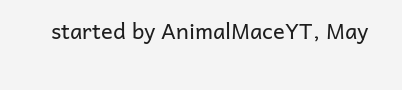started by AnimalMaceYT, May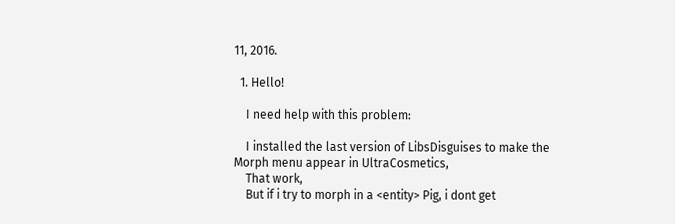11, 2016.

  1. Hello!

    I need help with this problem:

    I installed the last version of LibsDisguises to make the Morph menu appear in UltraCosmetics,
    That work,
    But if i try to morph in a <entity> Pig, i dont get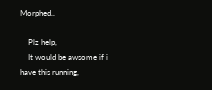Morphed..

    Plz help,
    It would be awsome if i have this running,